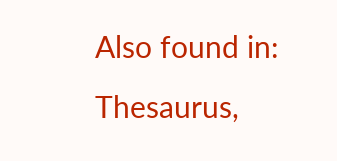Also found in: Thesaurus,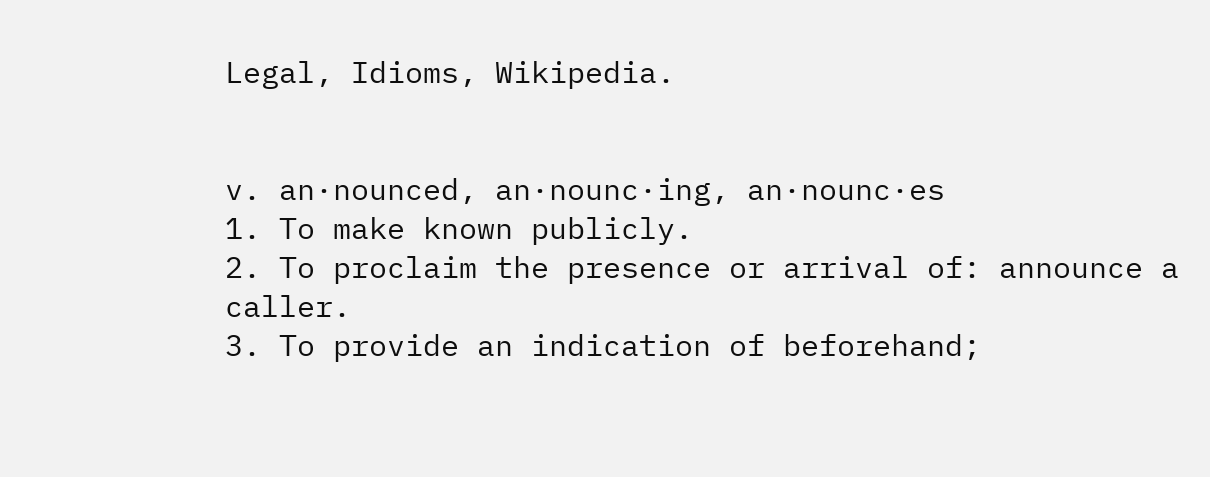Legal, Idioms, Wikipedia.


v. an·nounced, an·nounc·ing, an·nounc·es
1. To make known publicly.
2. To proclaim the presence or arrival of: announce a caller.
3. To provide an indication of beforehand;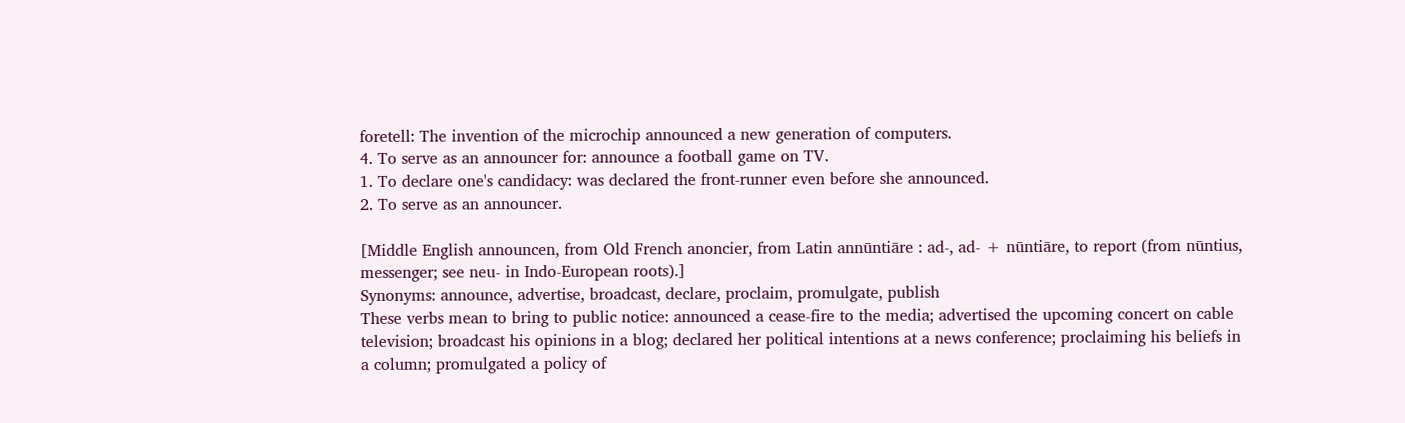foretell: The invention of the microchip announced a new generation of computers.
4. To serve as an announcer for: announce a football game on TV.
1. To declare one's candidacy: was declared the front-runner even before she announced.
2. To serve as an announcer.

[Middle English announcen, from Old French anoncier, from Latin annūntiāre : ad-, ad- + nūntiāre, to report (from nūntius, messenger; see neu- in Indo-European roots).]
Synonyms: announce, advertise, broadcast, declare, proclaim, promulgate, publish
These verbs mean to bring to public notice: announced a cease-fire to the media; advertised the upcoming concert on cable television; broadcast his opinions in a blog; declared her political intentions at a news conference; proclaiming his beliefs in a column; promulgated a policy of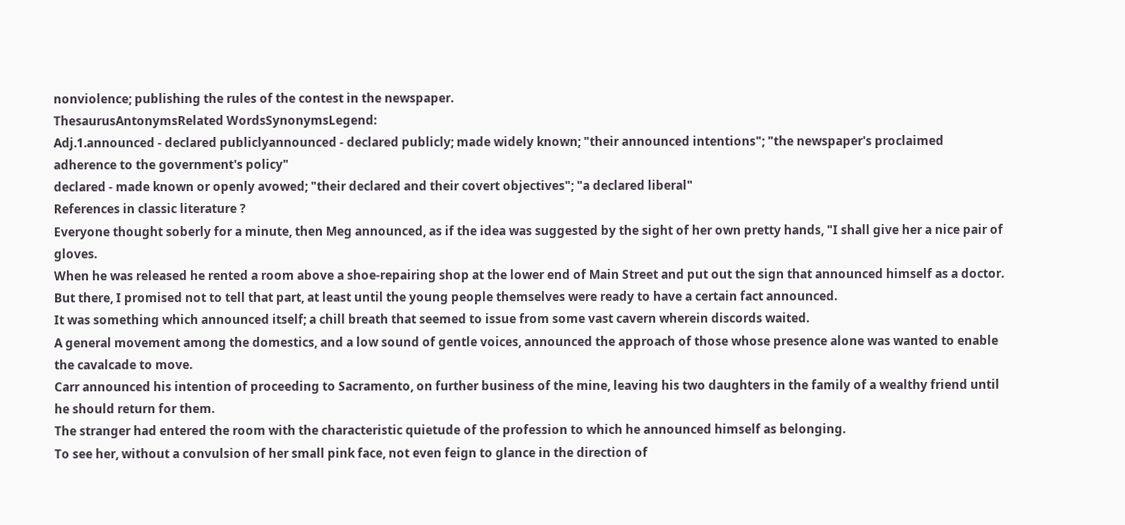nonviolence; publishing the rules of the contest in the newspaper.
ThesaurusAntonymsRelated WordsSynonymsLegend:
Adj.1.announced - declared publiclyannounced - declared publicly; made widely known; "their announced intentions"; "the newspaper's proclaimed adherence to the government's policy"
declared - made known or openly avowed; "their declared and their covert objectives"; "a declared liberal"
References in classic literature ?
Everyone thought soberly for a minute, then Meg announced, as if the idea was suggested by the sight of her own pretty hands, "I shall give her a nice pair of gloves.
When he was released he rented a room above a shoe-repairing shop at the lower end of Main Street and put out the sign that announced himself as a doctor.
But there, I promised not to tell that part, at least until the young people themselves were ready to have a certain fact announced.
It was something which announced itself; a chill breath that seemed to issue from some vast cavern wherein discords waited.
A general movement among the domestics, and a low sound of gentle voices, announced the approach of those whose presence alone was wanted to enable the cavalcade to move.
Carr announced his intention of proceeding to Sacramento, on further business of the mine, leaving his two daughters in the family of a wealthy friend until he should return for them.
The stranger had entered the room with the characteristic quietude of the profession to which he announced himself as belonging.
To see her, without a convulsion of her small pink face, not even feign to glance in the direction of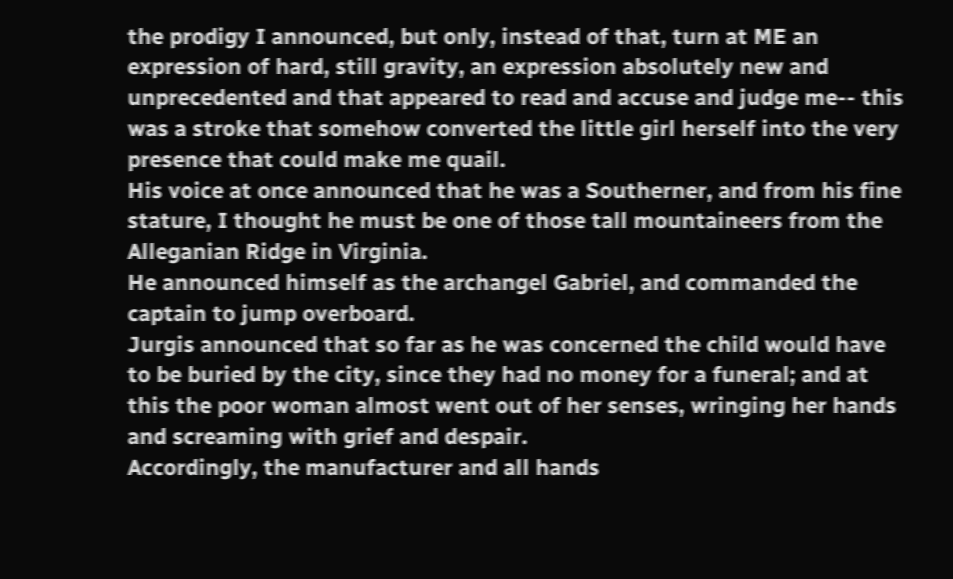the prodigy I announced, but only, instead of that, turn at ME an expression of hard, still gravity, an expression absolutely new and unprecedented and that appeared to read and accuse and judge me-- this was a stroke that somehow converted the little girl herself into the very presence that could make me quail.
His voice at once announced that he was a Southerner, and from his fine stature, I thought he must be one of those tall mountaineers from the Alleganian Ridge in Virginia.
He announced himself as the archangel Gabriel, and commanded the captain to jump overboard.
Jurgis announced that so far as he was concerned the child would have to be buried by the city, since they had no money for a funeral; and at this the poor woman almost went out of her senses, wringing her hands and screaming with grief and despair.
Accordingly, the manufacturer and all hands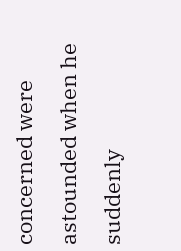concerned were astounded when he suddenly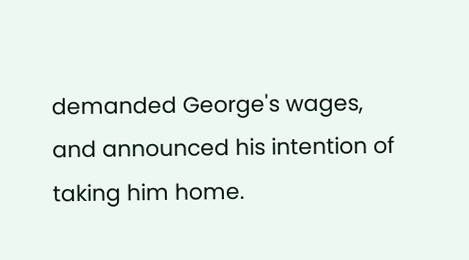demanded George's wages, and announced his intention of taking him home.